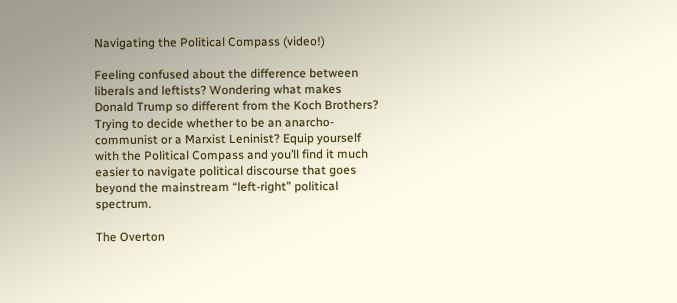Navigating the Political Compass (video!)

Feeling confused about the difference between liberals and leftists? Wondering what makes Donald Trump so different from the Koch Brothers? Trying to decide whether to be an anarcho-communist or a Marxist Leninist? Equip yourself with the Political Compass and you’ll find it much easier to navigate political discourse that goes beyond the mainstream “left-right” political spectrum.

The Overton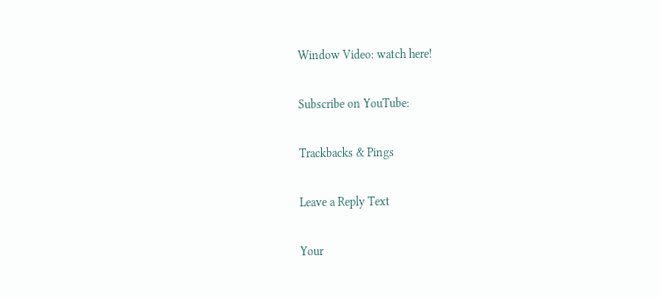Window Video: watch here!

Subscribe on YouTube:

Trackbacks & Pings

Leave a Reply Text

Your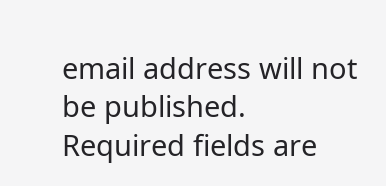email address will not be published. Required fields are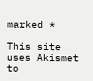marked *

This site uses Akismet to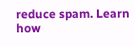reduce spam. Learn how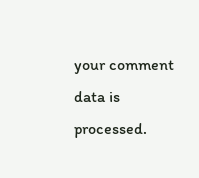your comment data is processed.